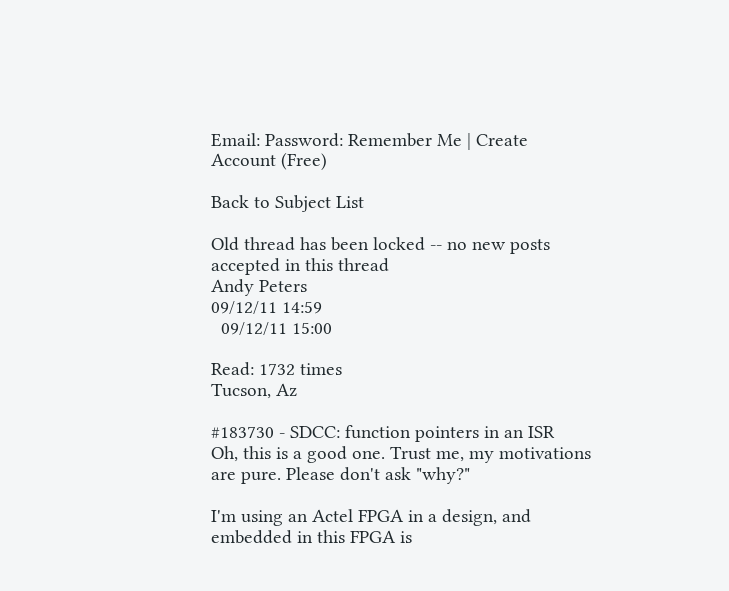Email: Password: Remember Me | Create Account (Free)

Back to Subject List

Old thread has been locked -- no new posts accepted in this thread
Andy Peters
09/12/11 14:59
  09/12/11 15:00

Read: 1732 times
Tucson, Az

#183730 - SDCC: function pointers in an ISR
Oh, this is a good one. Trust me, my motivations are pure. Please don't ask "why?"

I'm using an Actel FPGA in a design, and embedded in this FPGA is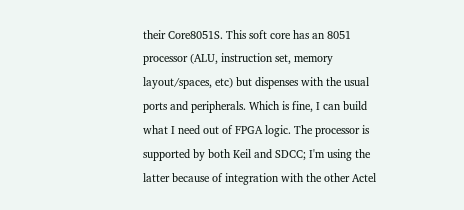their Core8051S. This soft core has an 8051 processor (ALU, instruction set, memory layout/spaces, etc) but dispenses with the usual ports and peripherals. Which is fine, I can build what I need out of FPGA logic. The processor is supported by both Keil and SDCC; I'm using the latter because of integration with the other Actel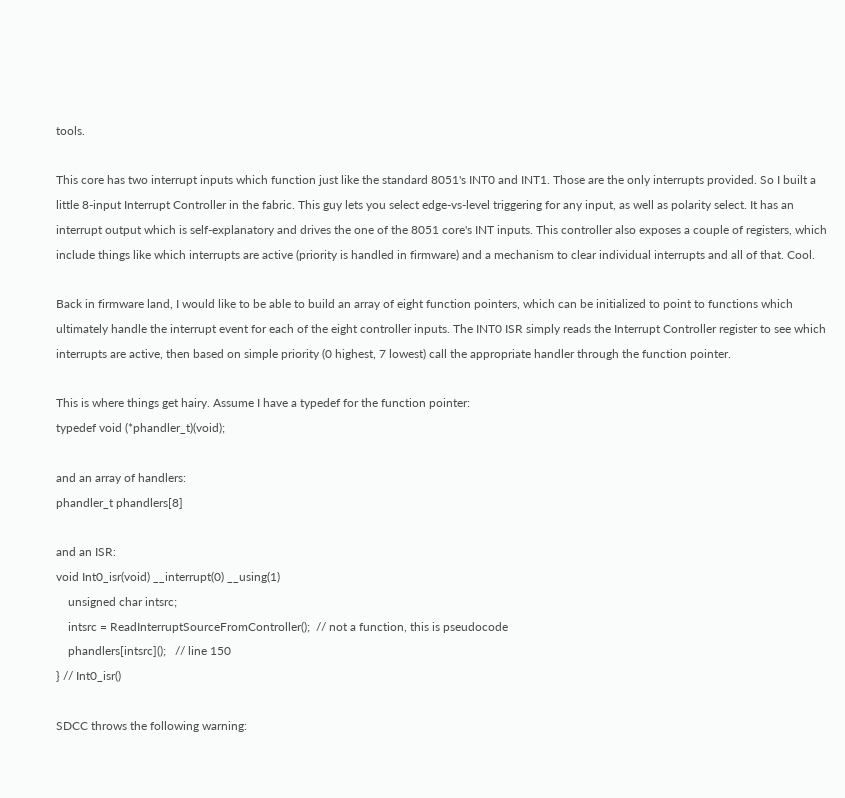tools.

This core has two interrupt inputs which function just like the standard 8051's INT0 and INT1. Those are the only interrupts provided. So I built a little 8-input Interrupt Controller in the fabric. This guy lets you select edge-vs-level triggering for any input, as well as polarity select. It has an interrupt output which is self-explanatory and drives the one of the 8051 core's INT inputs. This controller also exposes a couple of registers, which include things like which interrupts are active (priority is handled in firmware) and a mechanism to clear individual interrupts and all of that. Cool.

Back in firmware land, I would like to be able to build an array of eight function pointers, which can be initialized to point to functions which ultimately handle the interrupt event for each of the eight controller inputs. The INT0 ISR simply reads the Interrupt Controller register to see which interrupts are active, then based on simple priority (0 highest, 7 lowest) call the appropriate handler through the function pointer.

This is where things get hairy. Assume I have a typedef for the function pointer:
typedef void (*phandler_t)(void);

and an array of handlers:
phandler_t phandlers[8]

and an ISR:
void Int0_isr(void) __interrupt(0) __using(1)
    unsigned char intsrc;
    intsrc = ReadInterruptSourceFromController();  // not a function, this is pseudocode
    phandlers[intsrc]();   // line 150
} // Int0_isr()

SDCC throws the following warning: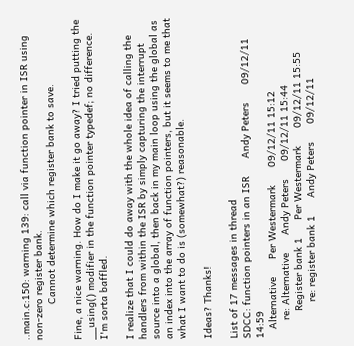..main.c:150: warning 139: call via function pointer in ISR using non-zero register bank.
            Cannot determine which register bank to save.

Fine, a nice warning. How do I make it go away? I tried putting the __using() modifier in the function pointer typedef; no difference.
I'm sorta baffled.

I realize that I could do away with the whole idea of calling the handlers from within the ISR by simply capturing the interrupt source into a global, then back in my main loop using the global as an index into the array of function pointers, but it seems to me that what I want to do is (somewhat?) reasonable.

Ideas? Thanks!

List of 17 messages in thread
SDCC: function pointers in an ISR      Andy Peters      09/12/11 14:59
   Alternative      Per Westermark      09/12/11 15:12
      re: Alternative      Andy Peters      09/12/11 15:44
         Register bank 1      Per Westermark      09/12/11 15:55
            re: register bank 1      Andy Peters      09/12/11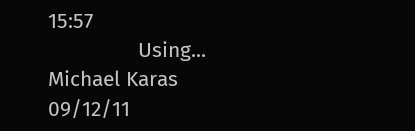15:57
               Using...      Michael Karas      09/12/11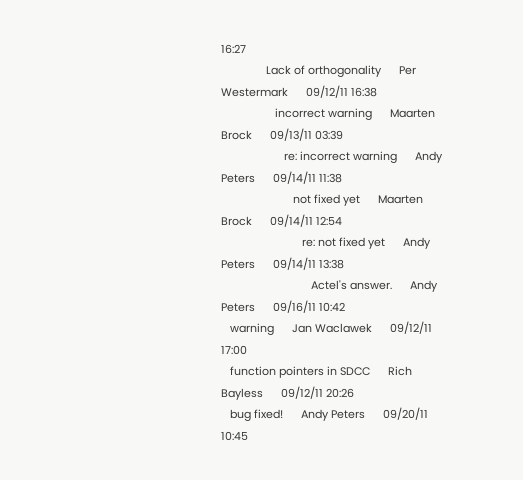16:27
               Lack of orthogonality      Per Westermark      09/12/11 16:38
                  incorrect warning      Maarten Brock      09/13/11 03:39
                     re: incorrect warning      Andy Peters      09/14/11 11:38
                        not fixed yet      Maarten Brock      09/14/11 12:54
                           re: not fixed yet      Andy Peters      09/14/11 13:38
                              Actel's answer.      Andy Peters      09/16/11 10:42
   warning      Jan Waclawek      09/12/11 17:00
   function pointers in SDCC      Rich Bayless      09/12/11 20:26
   bug fixed!      Andy Peters      09/20/11 10:45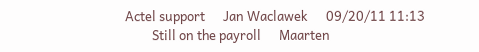Actel support      Jan Waclawek      09/20/11 11:13
         Still on the payroll      Maarten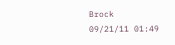Brock      09/21/11 01:49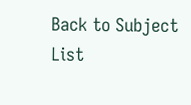Back to Subject List